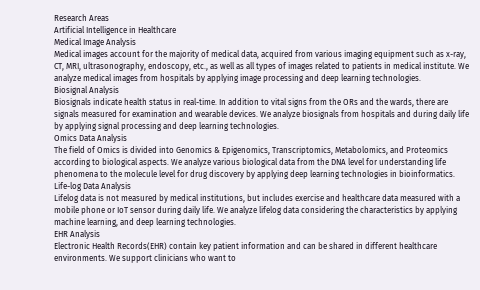Research Areas
Artificial Intelligence in Healthcare
Medical Image Analysis
Medical images account for the majority of medical data, acquired from various imaging equipment such as x-ray, CT, MRI, ultrasonography, endoscopy, etc., as well as all types of images related to patients in medical institute. We analyze medical images from hospitals by applying image processing and deep learning technologies.
Biosignal Analysis
Biosignals indicate health status in real-time. In addition to vital signs from the ORs and the wards, there are signals measured for examination and wearable devices. We analyze biosignals from hospitals and during daily life by applying signal processing and deep learning technologies.
Omics Data Analysis
The field of Omics is divided into Genomics & Epigenomics, Transcriptomics, Metabolomics, and Proteomics according to biological aspects. We analyze various biological data from the DNA level for understanding life phenomena to the molecule level for drug discovery by applying deep learning technologies in bioinformatics.
Life-log Data Analysis
Lifelog data is not measured by medical institutions, but includes exercise and healthcare data measured with a mobile phone or IoT sensor during daily life. We analyze lifelog data considering the characteristics by applying machine learning, and deep learning technologies.
EHR Analysis
Electronic Health Records(EHR) contain key patient information and can be shared in different healthcare environments. We support clinicians who want to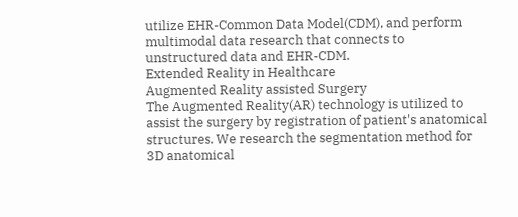utilize EHR-Common Data Model(CDM), and perform multimodal data research that connects to unstructured data and EHR-CDM.
Extended Reality in Healthcare
Augmented Reality assisted Surgery
The Augmented Reality(AR) technology is utilized to assist the surgery by registration of patient's anatomical structures. We research the segmentation method for 3D anatomical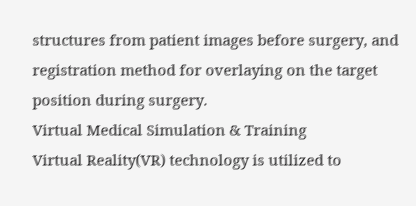structures from patient images before surgery, and registration method for overlaying on the target position during surgery.
Virtual Medical Simulation & Training
Virtual Reality(VR) technology is utilized to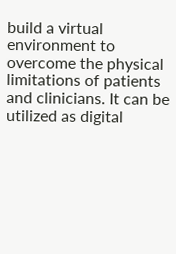build a virtual environment to overcome the physical limitations of patients and clinicians. It can be utilized as digital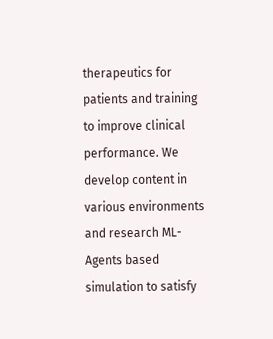therapeutics for patients and training to improve clinical performance. We develop content in various environments and research ML-Agents based simulation to satisfy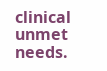clinical unmet needs.